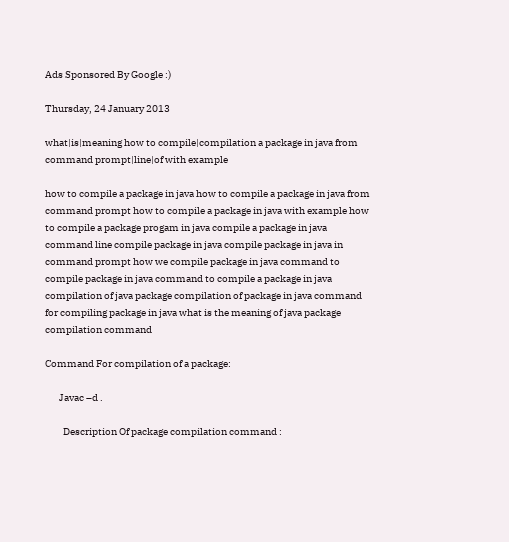Ads Sponsored By Google :)

Thursday, 24 January 2013

what|is|meaning how to compile|compilation a package in java from command prompt|line|of with example

how to compile a package in java how to compile a package in java from command prompt how to compile a package in java with example how to compile a package progam in java compile a package in java command line compile package in java compile package in java in command prompt how we compile package in java command to compile package in java command to compile a package in java compilation of java package compilation of package in java command for compiling package in java what is the meaning of java package compilation command

Command For compilation of a package:

       Javac –d .

         Description Of package compilation command :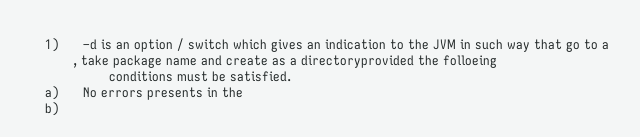1)      –d is an option / switch which gives an indication to the JVM in such way that go to a
       , take package name and create as a directoryprovided the folloeing
                conditions must be satisfied.
a)      No errors presents in the
b)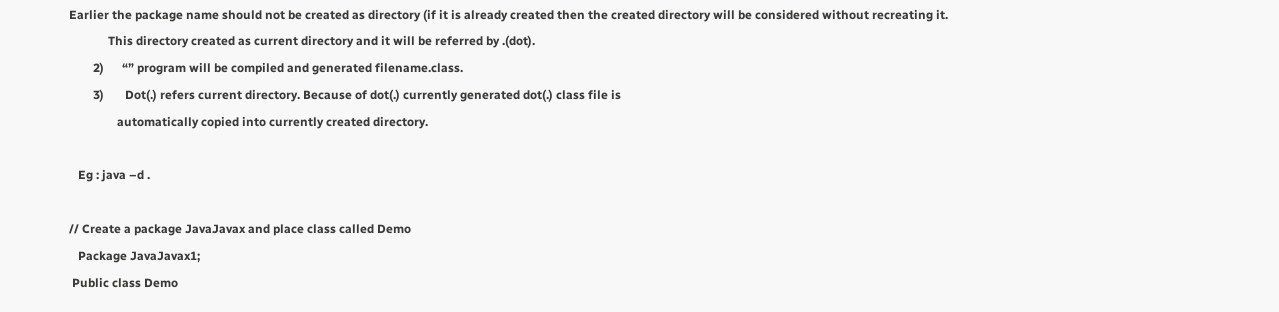Earlier the package name should not be created as directory (if it is already created then the created directory will be considered without recreating it.
             This directory created as current directory and it will be referred by .(dot).
        2)      “” program will be compiled and generated filename.class.
        3)       Dot(.) refers current directory. Because of dot(.) currently generated dot(.) class file is
                automatically copied into currently created directory.

   Eg : java –d .

// Create a package JavaJavax and place class called Demo
   Package JavaJavax1;
 Public class Demo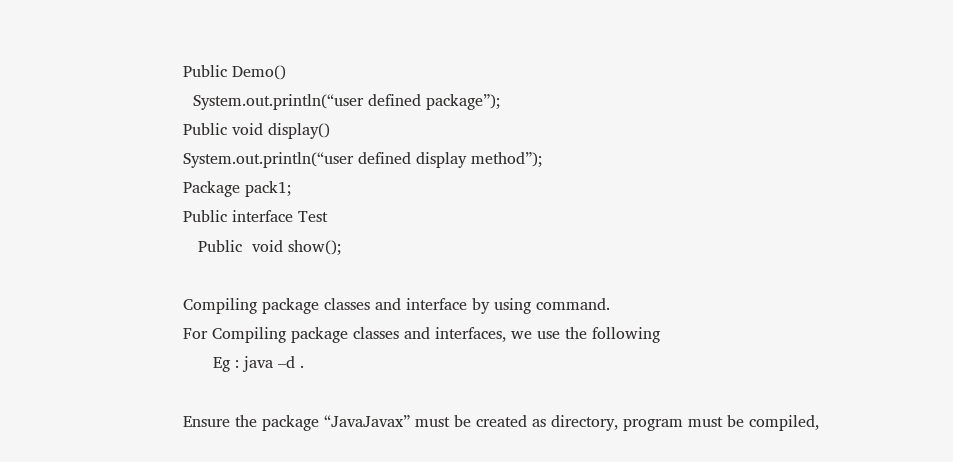Public Demo()
  System.out.println(“user defined package”);
Public void display()
System.out.println(“user defined display method”);
Package pack1;
Public interface Test
   Public  void show();

Compiling package classes and interface by using command.
For Compiling package classes and interfaces, we use the following
      Eg : java –d .

Ensure the package “JavaJavax” must be created as directory, program must be compiled,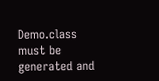Demo.class must be generated and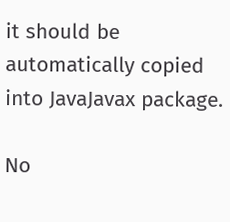it should be automatically copied into JavaJavax package.

No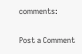comments:

Post a Comment